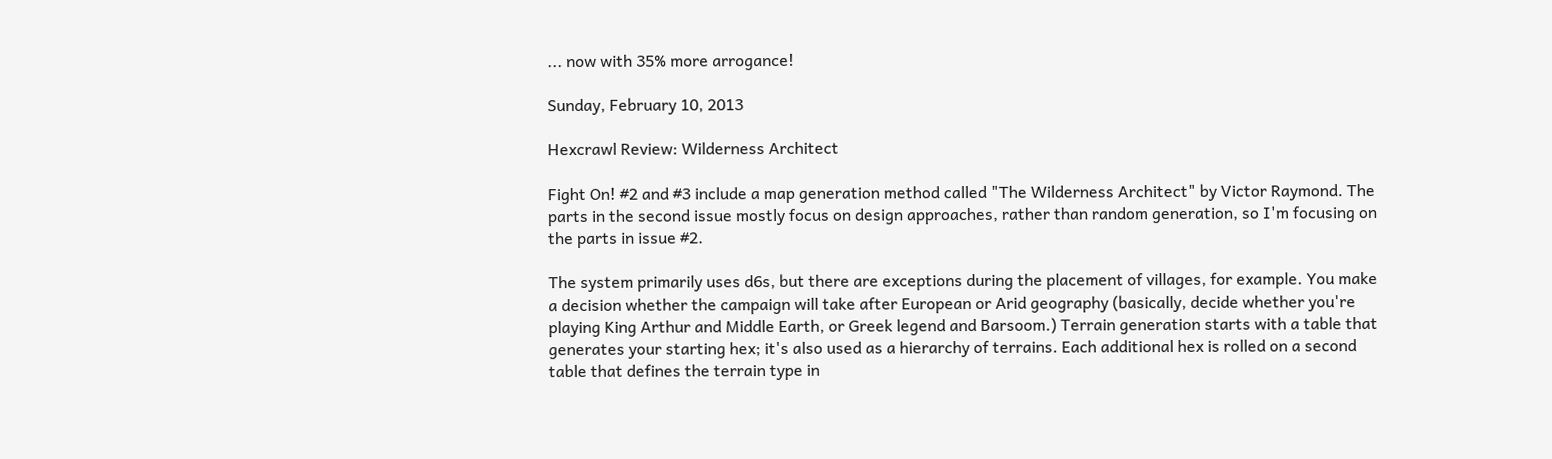... now with 35% more arrogance!

Sunday, February 10, 2013

Hexcrawl Review: Wilderness Architect

Fight On! #2 and #3 include a map generation method called "The Wilderness Architect" by Victor Raymond. The parts in the second issue mostly focus on design approaches, rather than random generation, so I'm focusing on the parts in issue #2.

The system primarily uses d6s, but there are exceptions during the placement of villages, for example. You make a decision whether the campaign will take after European or Arid geography (basically, decide whether you're playing King Arthur and Middle Earth, or Greek legend and Barsoom.) Terrain generation starts with a table that generates your starting hex; it's also used as a hierarchy of terrains. Each additional hex is rolled on a second table that defines the terrain type in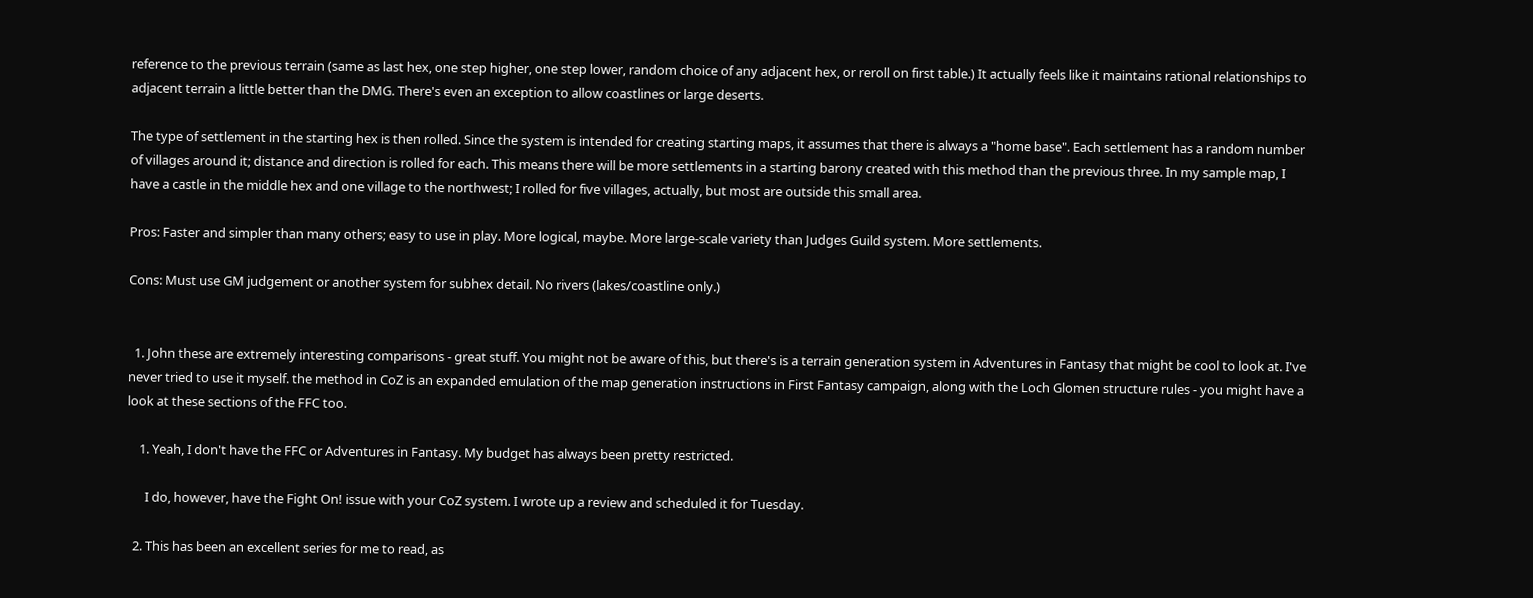reference to the previous terrain (same as last hex, one step higher, one step lower, random choice of any adjacent hex, or reroll on first table.) It actually feels like it maintains rational relationships to adjacent terrain a little better than the DMG. There's even an exception to allow coastlines or large deserts.

The type of settlement in the starting hex is then rolled. Since the system is intended for creating starting maps, it assumes that there is always a "home base". Each settlement has a random number of villages around it; distance and direction is rolled for each. This means there will be more settlements in a starting barony created with this method than the previous three. In my sample map, I have a castle in the middle hex and one village to the northwest; I rolled for five villages, actually, but most are outside this small area.

Pros: Faster and simpler than many others; easy to use in play. More logical, maybe. More large-scale variety than Judges Guild system. More settlements.

Cons: Must use GM judgement or another system for subhex detail. No rivers (lakes/coastline only.)


  1. John these are extremely interesting comparisons - great stuff. You might not be aware of this, but there's is a terrain generation system in Adventures in Fantasy that might be cool to look at. I've never tried to use it myself. the method in CoZ is an expanded emulation of the map generation instructions in First Fantasy campaign, along with the Loch Glomen structure rules - you might have a look at these sections of the FFC too.

    1. Yeah, I don't have the FFC or Adventures in Fantasy. My budget has always been pretty restricted.

      I do, however, have the Fight On! issue with your CoZ system. I wrote up a review and scheduled it for Tuesday.

  2. This has been an excellent series for me to read, as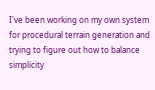I've been working on my own system for procedural terrain generation and trying to figure out how to balance simplicity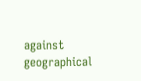against geographical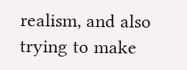realism, and also trying to make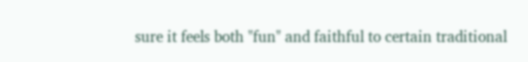sure it feels both "fun" and faithful to certain traditional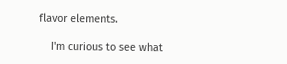flavor elements.

    I'm curious to see what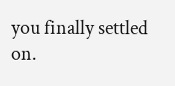you finally settled on.